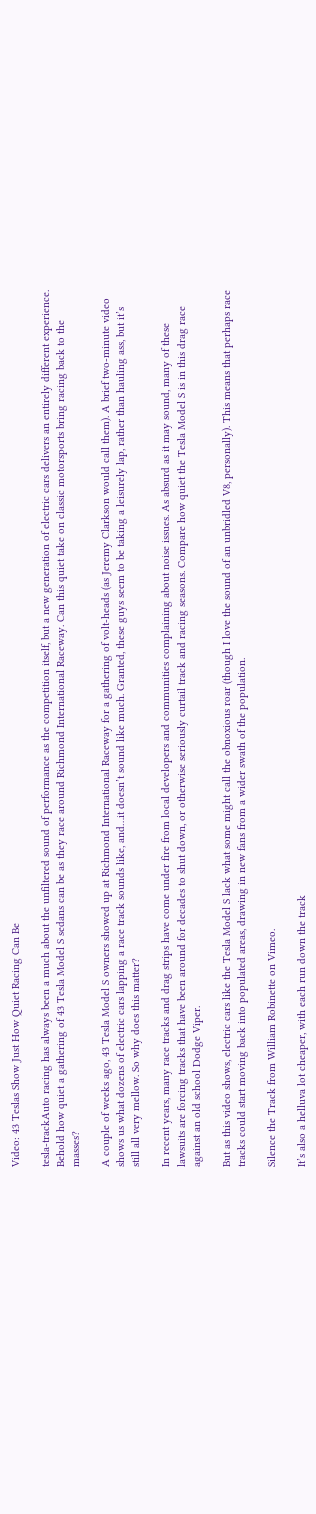Video: 43 Teslas Show Just How Quiet Racing Can Be

tesla-trackAuto racing has always been a much about the unfiltered sound of performance as the competition itself, but a new generation of electric cars delivers an entirely different experience. Behold how quiet a gathering of 43 Tesla Model S sedans can be as they race around Richmond International Raceway. Can this quiet take on classic motorsports bring racing back to the masses?

A couple of weeks ago, 43 Tesla Model S owners showed up at Richmond International Raceway for a gathering of volt-heads (as Jeremy Clarkson would call them). A brief two-minute video shows us what dozens of electric cars lapping a race track sounds like, and…it doesn’t sound like much. Granted, these guys seem to be taking a leisurely lap, rather than hauling ass, but it’s still all very mellow. So why does this matter?

In recent years, many race tracks and drag strips have come under fire from local developers and communities complaining about noise issues. As absurd as it may sound, many of these lawsuits are forcing tracks that have been around for decades to shut down, or otherwise seriously curtail track and racing seasons. Compare how quiet the Tesla Model S is in this drag race against an old school Dodge Viper.

But as this video shows, electric cars like the Tesla Model S lack what some might call the obnoxious roar (though I love the sound of an unbridled V8, personally). This means that perhaps race tracks could start moving back into populated areas, drawing in new fans from a wider swath of the population.

Silence the Track from William Robinette on Vimeo.

It’s also a helluva lot cheaper, with each run down the track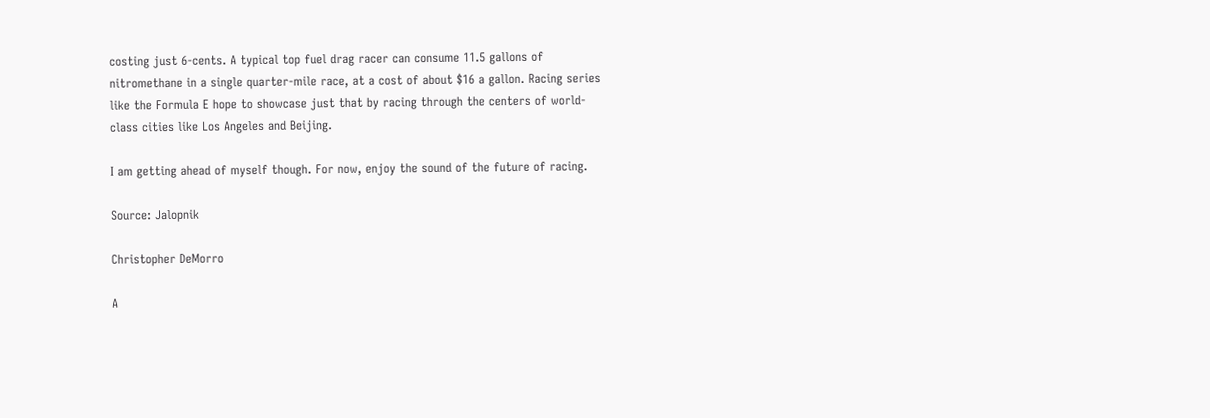costing just 6-cents. A typical top fuel drag racer can consume 11.5 gallons of nitromethane in a single quarter-mile race, at a cost of about $16 a gallon. Racing series like the Formula E hope to showcase just that by racing through the centers of world-class cities like Los Angeles and Beijing.

I am getting ahead of myself though. For now, enjoy the sound of the future of racing.

Source: Jalopnik

Christopher DeMorro

A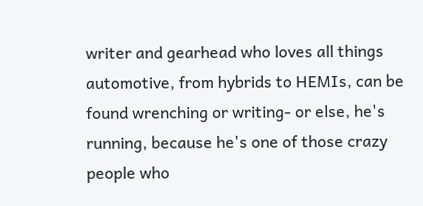writer and gearhead who loves all things automotive, from hybrids to HEMIs, can be found wrenching or writing- or else, he's running, because he's one of those crazy people who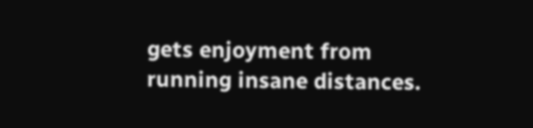gets enjoyment from running insane distances.